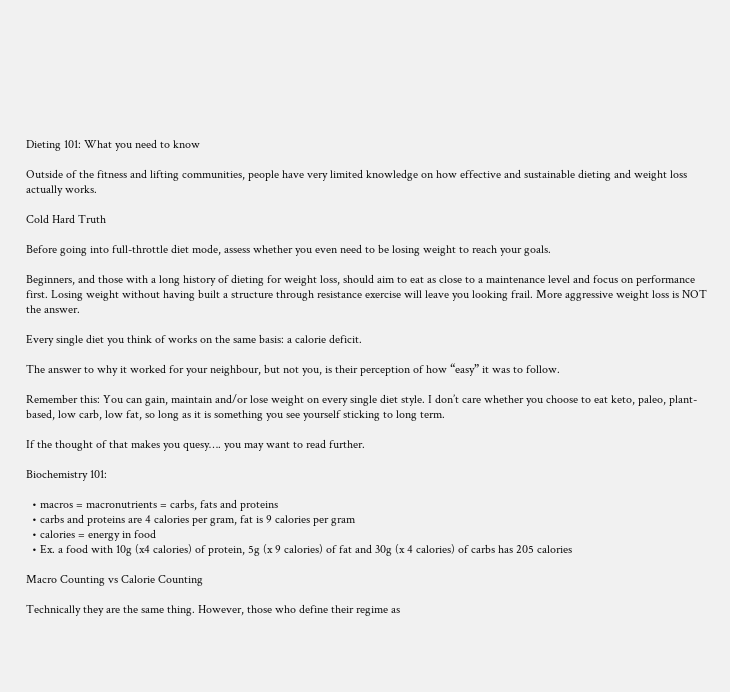Dieting 101: What you need to know

Outside of the fitness and lifting communities, people have very limited knowledge on how effective and sustainable dieting and weight loss actually works.

Cold Hard Truth

Before going into full-throttle diet mode, assess whether you even need to be losing weight to reach your goals.

Beginners, and those with a long history of dieting for weight loss, should aim to eat as close to a maintenance level and focus on performance first. Losing weight without having built a structure through resistance exercise will leave you looking frail. More aggressive weight loss is NOT the answer.

Every single diet you think of works on the same basis: a calorie deficit.

The answer to why it worked for your neighbour, but not you, is their perception of how “easy” it was to follow.

Remember this: You can gain, maintain and/or lose weight on every single diet style. I don’t care whether you choose to eat keto, paleo, plant-based, low carb, low fat, so long as it is something you see yourself sticking to long term.

If the thought of that makes you quesy…. you may want to read further.

Biochemistry 101:

  • macros = macronutrients = carbs, fats and proteins
  • carbs and proteins are 4 calories per gram, fat is 9 calories per gram
  • calories = energy in food
  • Ex. a food with 10g (x4 calories) of protein, 5g (x 9 calories) of fat and 30g (x 4 calories) of carbs has 205 calories

Macro Counting vs Calorie Counting

Technically they are the same thing. However, those who define their regime as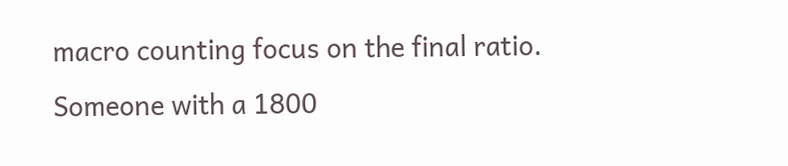macro counting focus on the final ratio. Someone with a 1800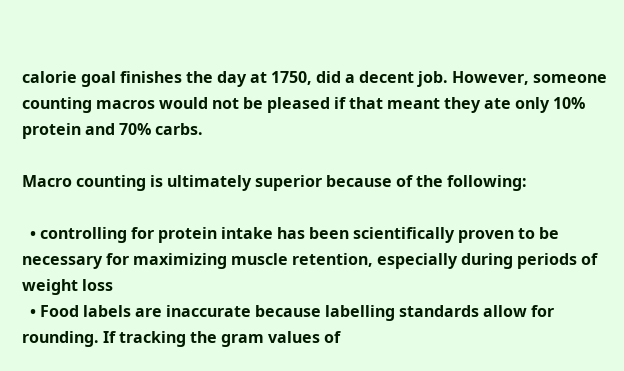calorie goal finishes the day at 1750, did a decent job. However, someone counting macros would not be pleased if that meant they ate only 10% protein and 70% carbs.

Macro counting is ultimately superior because of the following:

  • controlling for protein intake has been scientifically proven to be necessary for maximizing muscle retention, especially during periods of weight loss
  • Food labels are inaccurate because labelling standards allow for rounding. If tracking the gram values of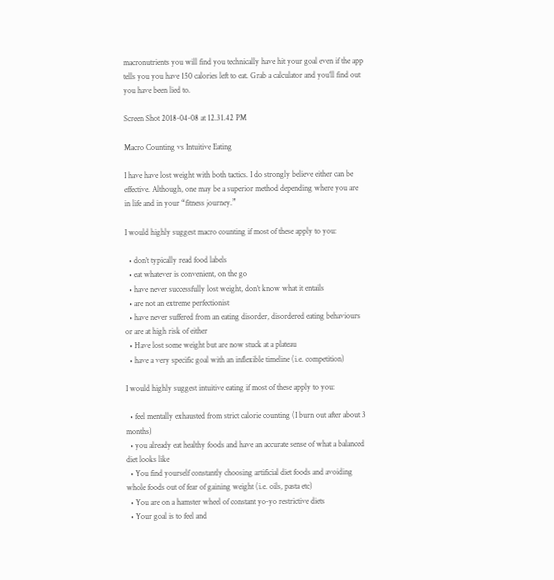macronutrients you will find you technically have hit your goal even if the app tells you you have 150 calories left to eat. Grab a calculator and you’ll find out you have been lied to.

Screen Shot 2018-04-08 at 12.31.42 PM

Macro Counting vs Intuitive Eating

I have have lost weight with both tactics. I do strongly believe either can be effective. Although, one may be a superior method depending where you are in life and in your “fitness journey.”

I would highly suggest macro counting if most of these apply to you:

  • don’t typically read food labels
  • eat whatever is convenient, on the go
  • have never successfully lost weight, don’t know what it entails
  • are not an extreme perfectionist
  • have never suffered from an eating disorder, disordered eating behaviours or are at high risk of either
  • Have lost some weight but are now stuck at a plateau
  • have a very specific goal with an inflexible timeline (i.e. competition)

I would highly suggest intuitive eating if most of these apply to you:

  • feel mentally exhausted from strict calorie counting (I burn out after about 3 months)
  • you already eat healthy foods and have an accurate sense of what a balanced diet looks like
  • You find yourself constantly choosing artificial diet foods and avoiding whole foods out of fear of gaining weight (i.e. oils, pasta etc)
  • You are on a hamster wheel of constant yo-yo restrictive diets
  • Your goal is to feel and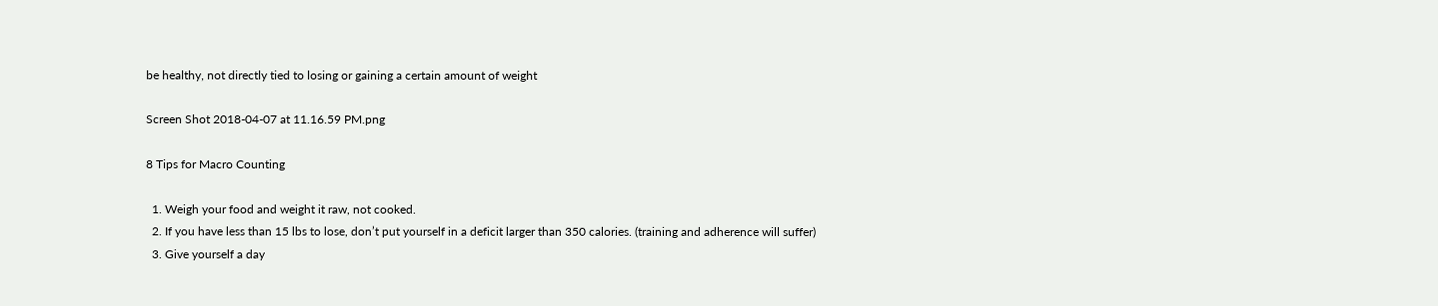be healthy, not directly tied to losing or gaining a certain amount of weight

Screen Shot 2018-04-07 at 11.16.59 PM.png

8 Tips for Macro Counting

  1. Weigh your food and weight it raw, not cooked.
  2. If you have less than 15 lbs to lose, don’t put yourself in a deficit larger than 350 calories. (training and adherence will suffer)
  3. Give yourself a day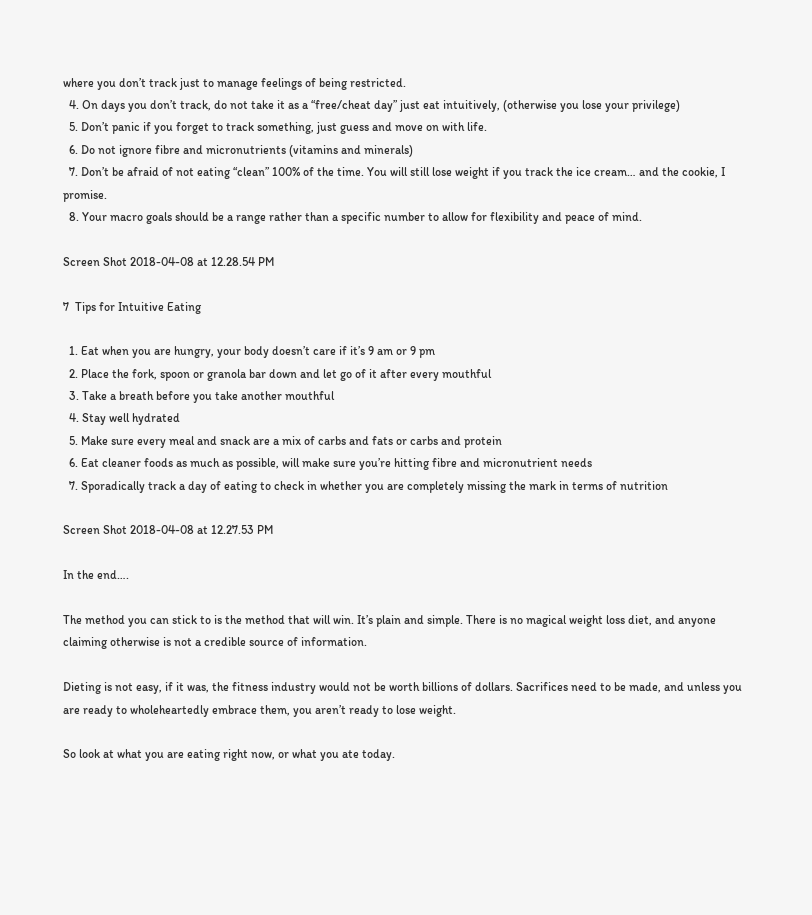where you don’t track just to manage feelings of being restricted.
  4. On days you don’t track, do not take it as a “free/cheat day” just eat intuitively, (otherwise you lose your privilege)
  5. Don’t panic if you forget to track something, just guess and move on with life.
  6. Do not ignore fibre and micronutrients (vitamins and minerals)
  7. Don’t be afraid of not eating “clean” 100% of the time. You will still lose weight if you track the ice cream… and the cookie, I promise.
  8. Your macro goals should be a range rather than a specific number to allow for flexibility and peace of mind.

Screen Shot 2018-04-08 at 12.28.54 PM

7  Tips for Intuitive Eating

  1. Eat when you are hungry, your body doesn’t care if it’s 9 am or 9 pm
  2. Place the fork, spoon or granola bar down and let go of it after every mouthful
  3. Take a breath before you take another mouthful
  4. Stay well hydrated
  5. Make sure every meal and snack are a mix of carbs and fats or carbs and protein
  6. Eat cleaner foods as much as possible, will make sure you’re hitting fibre and micronutrient needs
  7. Sporadically track a day of eating to check in whether you are completely missing the mark in terms of nutrition

Screen Shot 2018-04-08 at 12.27.53 PM

In the end….

The method you can stick to is the method that will win. It’s plain and simple. There is no magical weight loss diet, and anyone claiming otherwise is not a credible source of information.

Dieting is not easy, if it was, the fitness industry would not be worth billions of dollars. Sacrifices need to be made, and unless you are ready to wholeheartedly embrace them, you aren’t ready to lose weight.

So look at what you are eating right now, or what you ate today.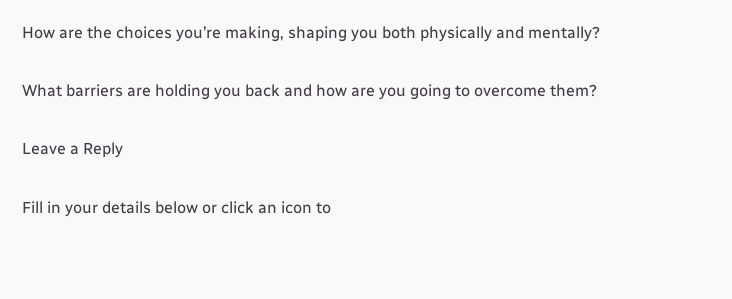How are the choices you’re making, shaping you both physically and mentally?

What barriers are holding you back and how are you going to overcome them?

Leave a Reply

Fill in your details below or click an icon to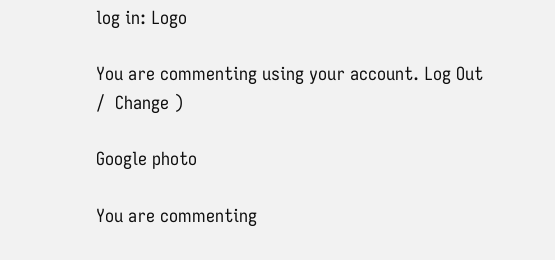log in: Logo

You are commenting using your account. Log Out /  Change )

Google photo

You are commenting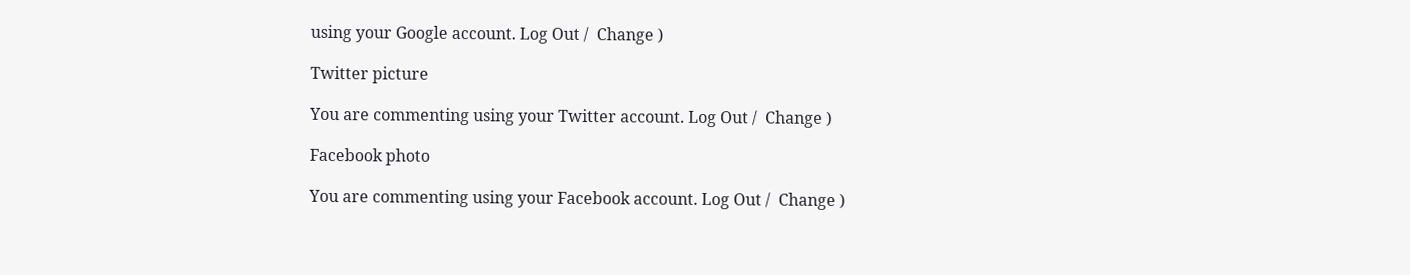using your Google account. Log Out /  Change )

Twitter picture

You are commenting using your Twitter account. Log Out /  Change )

Facebook photo

You are commenting using your Facebook account. Log Out /  Change )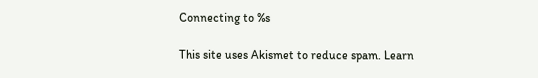Connecting to %s

This site uses Akismet to reduce spam. Learn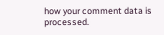how your comment data is processed.